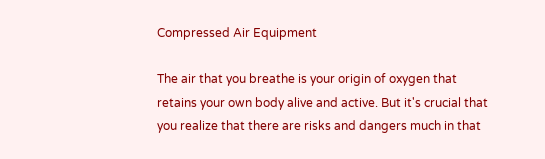Compressed Air Equipment

The air that you breathe is your origin of oxygen that retains your own body alive and active. But it's crucial that you realize that there are risks and dangers much in that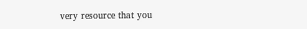very resource that you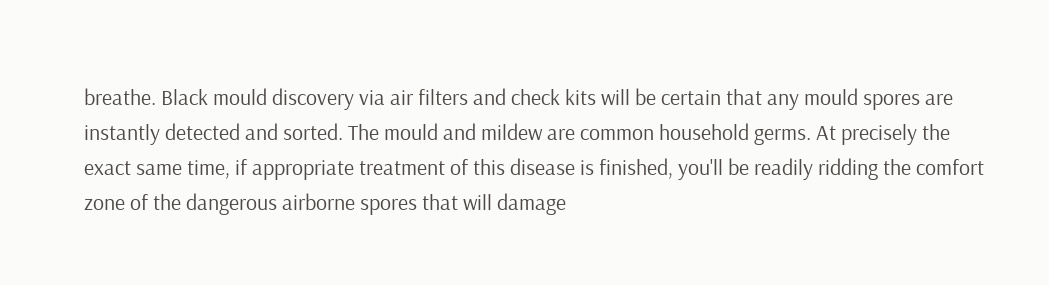breathe. Black mould discovery via air filters and check kits will be certain that any mould spores are instantly detected and sorted. The mould and mildew are common household germs. At precisely the exact same time, if appropriate treatment of this disease is finished, you'll be readily ridding the comfort zone of the dangerous airborne spores that will damage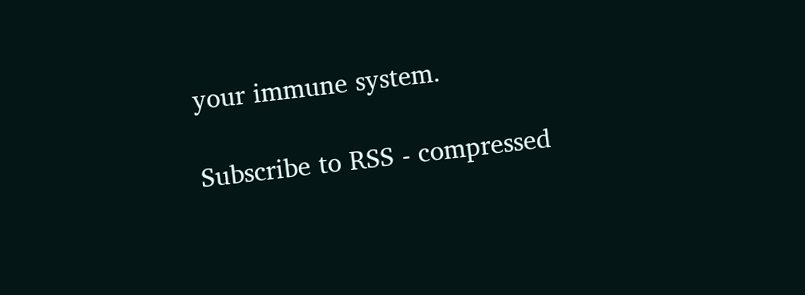your immune system.

Subscribe to RSS - compressed